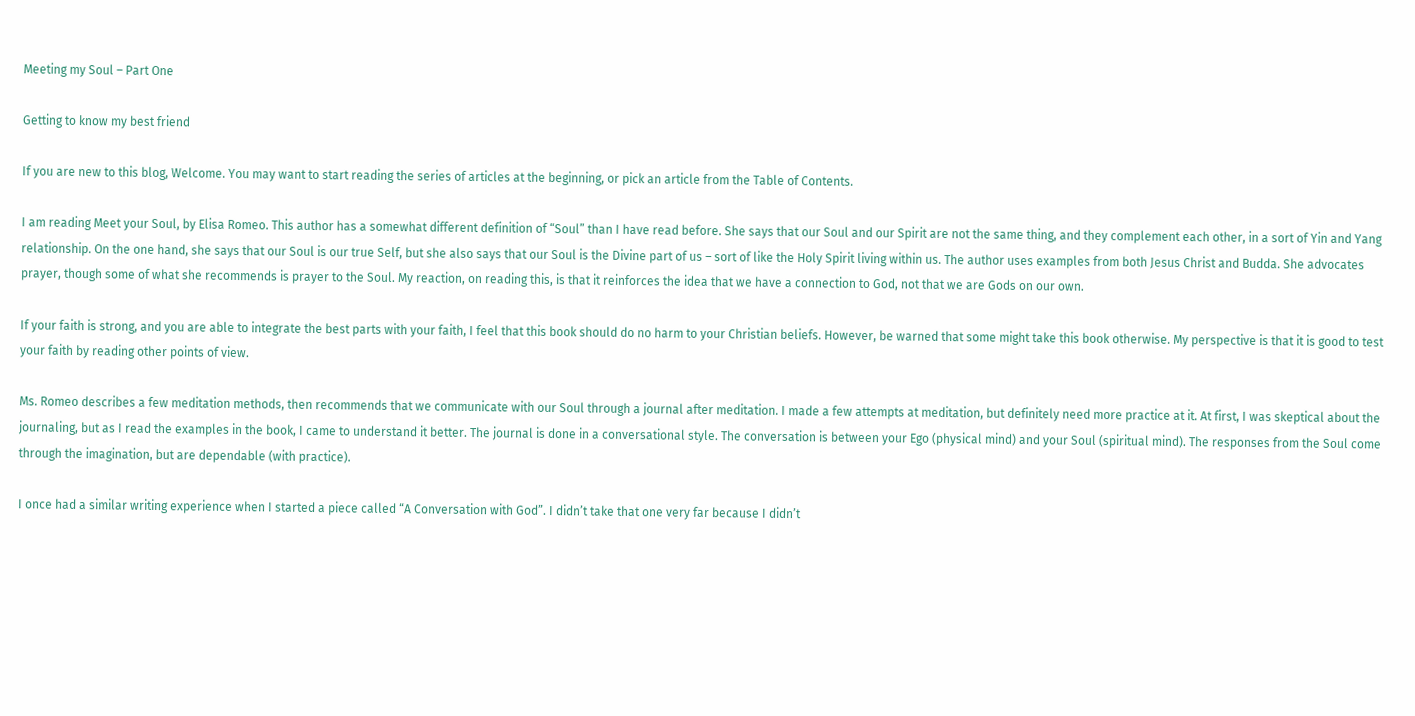Meeting my Soul – Part One

Getting to know my best friend

If you are new to this blog, Welcome. You may want to start reading the series of articles at the beginning, or pick an article from the Table of Contents.

I am reading Meet your Soul, by Elisa Romeo. This author has a somewhat different definition of “Soul” than I have read before. She says that our Soul and our Spirit are not the same thing, and they complement each other, in a sort of Yin and Yang relationship. On the one hand, she says that our Soul is our true Self, but she also says that our Soul is the Divine part of us – sort of like the Holy Spirit living within us. The author uses examples from both Jesus Christ and Budda. She advocates prayer, though some of what she recommends is prayer to the Soul. My reaction, on reading this, is that it reinforces the idea that we have a connection to God, not that we are Gods on our own.

If your faith is strong, and you are able to integrate the best parts with your faith, I feel that this book should do no harm to your Christian beliefs. However, be warned that some might take this book otherwise. My perspective is that it is good to test your faith by reading other points of view.

Ms. Romeo describes a few meditation methods, then recommends that we communicate with our Soul through a journal after meditation. I made a few attempts at meditation, but definitely need more practice at it. At first, I was skeptical about the journaling, but as I read the examples in the book, I came to understand it better. The journal is done in a conversational style. The conversation is between your Ego (physical mind) and your Soul (spiritual mind). The responses from the Soul come through the imagination, but are dependable (with practice).

I once had a similar writing experience when I started a piece called “A Conversation with God”. I didn’t take that one very far because I didn’t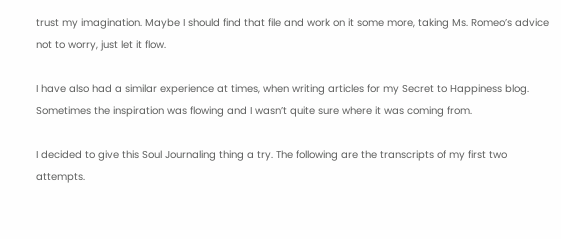trust my imagination. Maybe I should find that file and work on it some more, taking Ms. Romeo’s advice not to worry, just let it flow.

I have also had a similar experience at times, when writing articles for my Secret to Happiness blog. Sometimes the inspiration was flowing and I wasn’t quite sure where it was coming from.

I decided to give this Soul Journaling thing a try. The following are the transcripts of my first two attempts.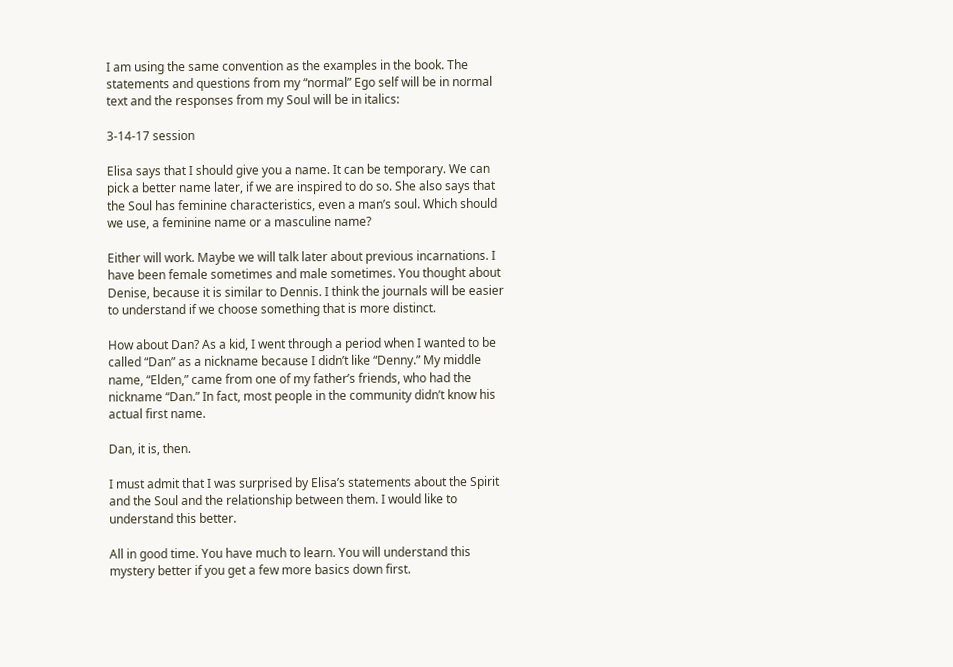I am using the same convention as the examples in the book. The statements and questions from my “normal” Ego self will be in normal text and the responses from my Soul will be in italics:

3-14-17 session

Elisa says that I should give you a name. It can be temporary. We can pick a better name later, if we are inspired to do so. She also says that the Soul has feminine characteristics, even a man’s soul. Which should we use, a feminine name or a masculine name?

Either will work. Maybe we will talk later about previous incarnations. I have been female sometimes and male sometimes. You thought about Denise, because it is similar to Dennis. I think the journals will be easier to understand if we choose something that is more distinct.

How about Dan? As a kid, I went through a period when I wanted to be called “Dan” as a nickname because I didn’t like “Denny.” My middle name, “Elden,” came from one of my father’s friends, who had the nickname “Dan.” In fact, most people in the community didn’t know his actual first name.

Dan, it is, then.

I must admit that I was surprised by Elisa’s statements about the Spirit and the Soul and the relationship between them. I would like to understand this better.

All in good time. You have much to learn. You will understand this mystery better if you get a few more basics down first.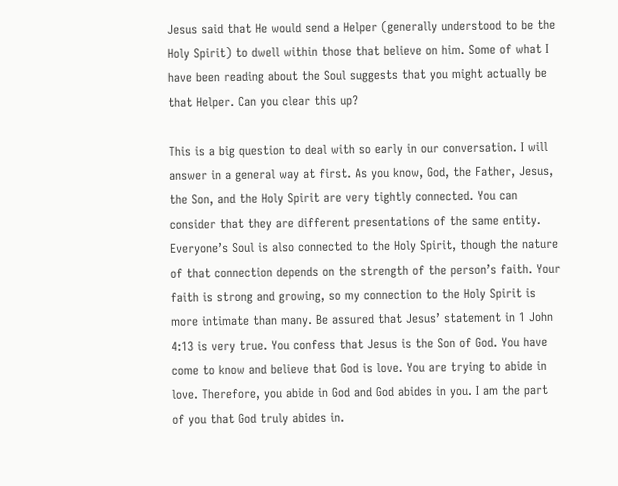Jesus said that He would send a Helper (generally understood to be the Holy Spirit) to dwell within those that believe on him. Some of what I have been reading about the Soul suggests that you might actually be that Helper. Can you clear this up?

This is a big question to deal with so early in our conversation. I will answer in a general way at first. As you know, God, the Father, Jesus, the Son, and the Holy Spirit are very tightly connected. You can consider that they are different presentations of the same entity. Everyone’s Soul is also connected to the Holy Spirit, though the nature of that connection depends on the strength of the person’s faith. Your faith is strong and growing, so my connection to the Holy Spirit is more intimate than many. Be assured that Jesus’ statement in 1 John 4:13 is very true. You confess that Jesus is the Son of God. You have come to know and believe that God is love. You are trying to abide in love. Therefore, you abide in God and God abides in you. I am the part of you that God truly abides in.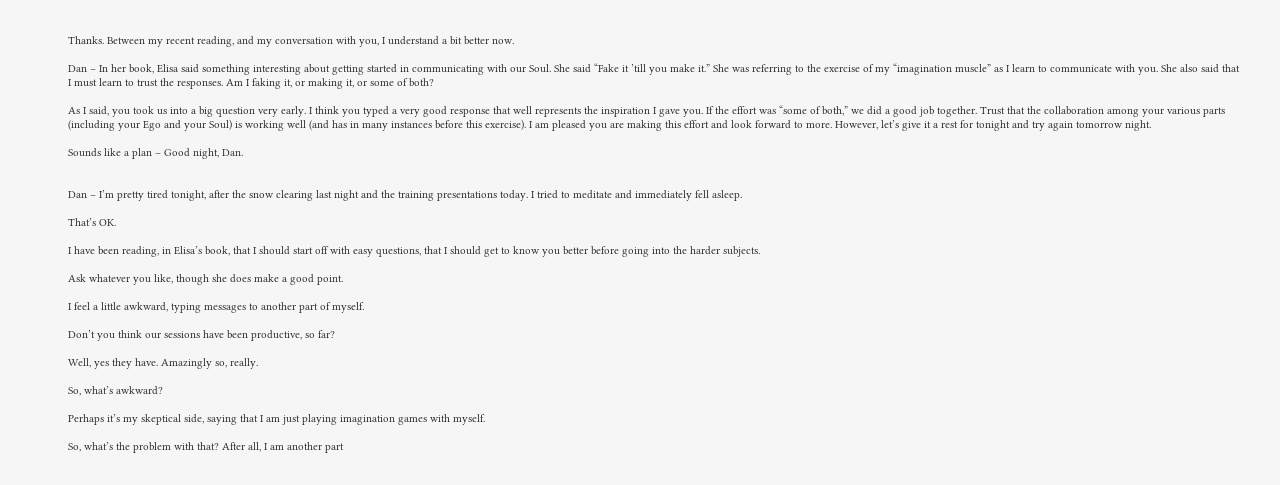Thanks. Between my recent reading, and my conversation with you, I understand a bit better now.

Dan – In her book, Elisa said something interesting about getting started in communicating with our Soul. She said “Fake it ’till you make it.” She was referring to the exercise of my “imagination muscle” as I learn to communicate with you. She also said that I must learn to trust the responses. Am I faking it, or making it, or some of both?

As I said, you took us into a big question very early. I think you typed a very good response that well represents the inspiration I gave you. If the effort was “some of both,” we did a good job together. Trust that the collaboration among your various parts (including your Ego and your Soul) is working well (and has in many instances before this exercise). I am pleased you are making this effort and look forward to more. However, let’s give it a rest for tonight and try again tomorrow night.

Sounds like a plan – Good night, Dan.


Dan – I’m pretty tired tonight, after the snow clearing last night and the training presentations today. I tried to meditate and immediately fell asleep.

That’s OK.

I have been reading, in Elisa’s book, that I should start off with easy questions, that I should get to know you better before going into the harder subjects.

Ask whatever you like, though she does make a good point.

I feel a little awkward, typing messages to another part of myself.

Don’t you think our sessions have been productive, so far?

Well, yes they have. Amazingly so, really.

So, what’s awkward?

Perhaps it’s my skeptical side, saying that I am just playing imagination games with myself.

So, what’s the problem with that? After all, I am another part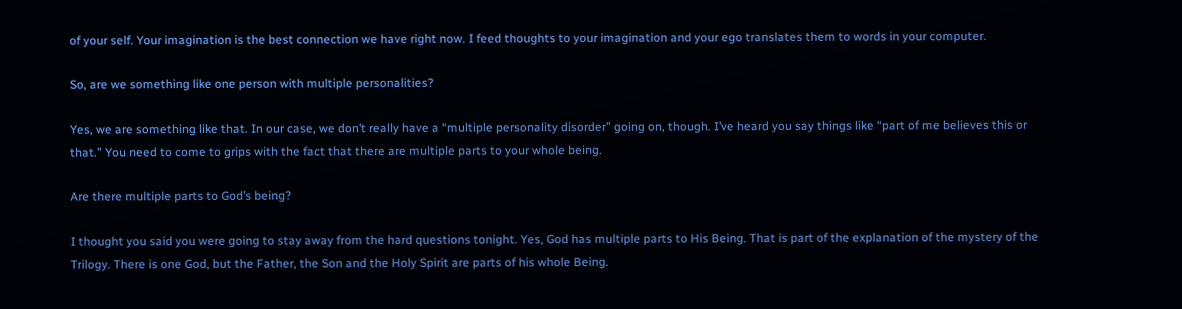of your self. Your imagination is the best connection we have right now. I feed thoughts to your imagination and your ego translates them to words in your computer.

So, are we something like one person with multiple personalities?

Yes, we are something like that. In our case, we don’t really have a “multiple personality disorder” going on, though. I’ve heard you say things like “part of me believes this or that.” You need to come to grips with the fact that there are multiple parts to your whole being.

Are there multiple parts to God’s being?

I thought you said you were going to stay away from the hard questions tonight. Yes, God has multiple parts to His Being. That is part of the explanation of the mystery of the Trilogy. There is one God, but the Father, the Son and the Holy Spirit are parts of his whole Being.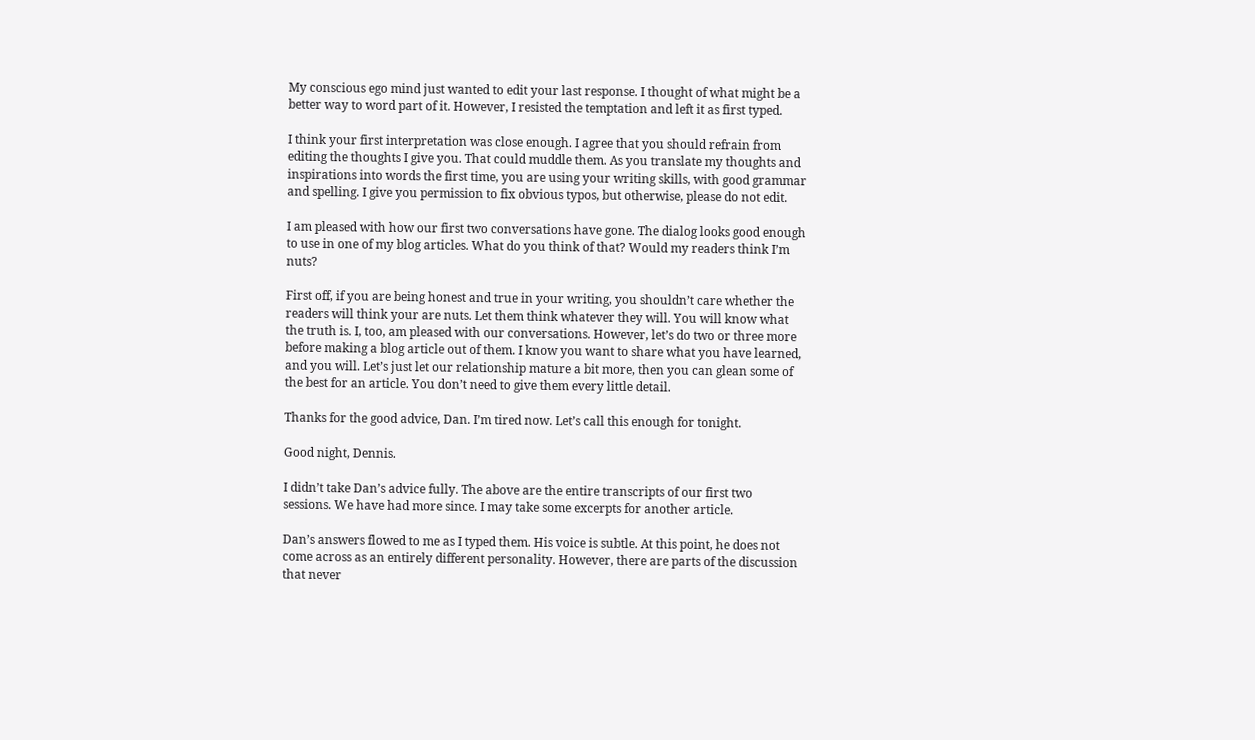My conscious ego mind just wanted to edit your last response. I thought of what might be a better way to word part of it. However, I resisted the temptation and left it as first typed.

I think your first interpretation was close enough. I agree that you should refrain from editing the thoughts I give you. That could muddle them. As you translate my thoughts and inspirations into words the first time, you are using your writing skills, with good grammar and spelling. I give you permission to fix obvious typos, but otherwise, please do not edit.

I am pleased with how our first two conversations have gone. The dialog looks good enough to use in one of my blog articles. What do you think of that? Would my readers think I’m nuts?

First off, if you are being honest and true in your writing, you shouldn’t care whether the readers will think your are nuts. Let them think whatever they will. You will know what the truth is. I, too, am pleased with our conversations. However, let’s do two or three more before making a blog article out of them. I know you want to share what you have learned, and you will. Let’s just let our relationship mature a bit more, then you can glean some of the best for an article. You don’t need to give them every little detail.

Thanks for the good advice, Dan. I’m tired now. Let’s call this enough for tonight.

Good night, Dennis.

I didn’t take Dan’s advice fully. The above are the entire transcripts of our first two sessions. We have had more since. I may take some excerpts for another article.

Dan’s answers flowed to me as I typed them. His voice is subtle. At this point, he does not come across as an entirely different personality. However, there are parts of the discussion that never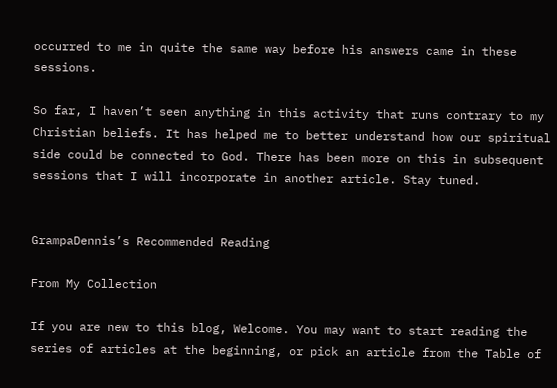occurred to me in quite the same way before his answers came in these sessions.

So far, I haven’t seen anything in this activity that runs contrary to my Christian beliefs. It has helped me to better understand how our spiritual side could be connected to God. There has been more on this in subsequent sessions that I will incorporate in another article. Stay tuned.


GrampaDennis’s Recommended Reading

From My Collection

If you are new to this blog, Welcome. You may want to start reading the series of articles at the beginning, or pick an article from the Table of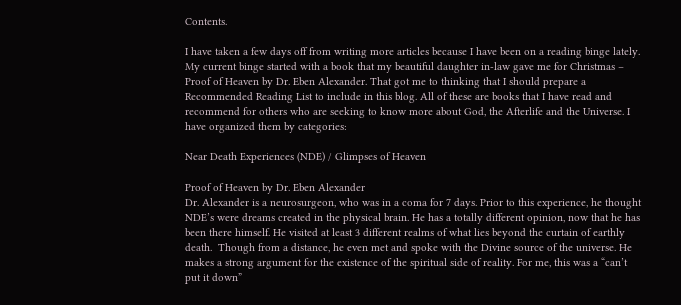Contents.

I have taken a few days off from writing more articles because I have been on a reading binge lately. My current binge started with a book that my beautiful daughter in-law gave me for Christmas – Proof of Heaven by Dr. Eben Alexander. That got me to thinking that I should prepare a Recommended Reading List to include in this blog. All of these are books that I have read and recommend for others who are seeking to know more about God, the Afterlife and the Universe. I have organized them by categories:

Near Death Experiences (NDE) / Glimpses of Heaven

Proof of Heaven by Dr. Eben Alexander
Dr. Alexander is a neurosurgeon, who was in a coma for 7 days. Prior to this experience, he thought NDE’s were dreams created in the physical brain. He has a totally different opinion, now that he has been there himself. He visited at least 3 different realms of what lies beyond the curtain of earthly death.  Though from a distance, he even met and spoke with the Divine source of the universe. He makes a strong argument for the existence of the spiritual side of reality. For me, this was a “can’t put it down”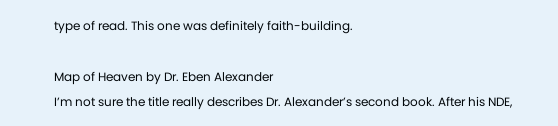type of read. This one was definitely faith-building.

Map of Heaven by Dr. Eben Alexander
I’m not sure the title really describes Dr. Alexander’s second book. After his NDE,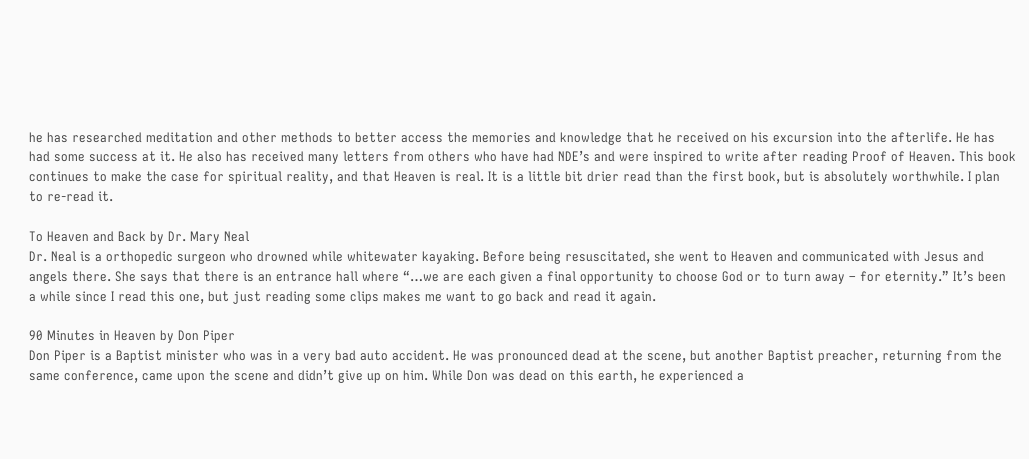he has researched meditation and other methods to better access the memories and knowledge that he received on his excursion into the afterlife. He has had some success at it. He also has received many letters from others who have had NDE’s and were inspired to write after reading Proof of Heaven. This book continues to make the case for spiritual reality, and that Heaven is real. It is a little bit drier read than the first book, but is absolutely worthwhile. I plan to re-read it.

To Heaven and Back by Dr. Mary Neal
Dr. Neal is a orthopedic surgeon who drowned while whitewater kayaking. Before being resuscitated, she went to Heaven and communicated with Jesus and angels there. She says that there is an entrance hall where “…we are each given a final opportunity to choose God or to turn away – for eternity.” It’s been a while since I read this one, but just reading some clips makes me want to go back and read it again.

90 Minutes in Heaven by Don Piper
Don Piper is a Baptist minister who was in a very bad auto accident. He was pronounced dead at the scene, but another Baptist preacher, returning from the same conference, came upon the scene and didn’t give up on him. While Don was dead on this earth, he experienced a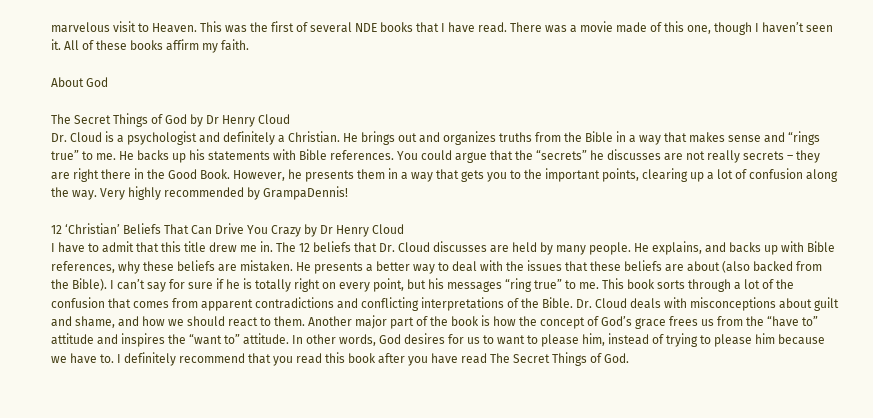marvelous visit to Heaven. This was the first of several NDE books that I have read. There was a movie made of this one, though I haven’t seen it. All of these books affirm my faith.

About God

The Secret Things of God by Dr Henry Cloud
Dr. Cloud is a psychologist and definitely a Christian. He brings out and organizes truths from the Bible in a way that makes sense and “rings true” to me. He backs up his statements with Bible references. You could argue that the “secrets” he discusses are not really secrets – they are right there in the Good Book. However, he presents them in a way that gets you to the important points, clearing up a lot of confusion along the way. Very highly recommended by GrampaDennis!

12 ‘Christian’ Beliefs That Can Drive You Crazy by Dr Henry Cloud
I have to admit that this title drew me in. The 12 beliefs that Dr. Cloud discusses are held by many people. He explains, and backs up with Bible references, why these beliefs are mistaken. He presents a better way to deal with the issues that these beliefs are about (also backed from the Bible). I can’t say for sure if he is totally right on every point, but his messages “ring true” to me. This book sorts through a lot of the confusion that comes from apparent contradictions and conflicting interpretations of the Bible. Dr. Cloud deals with misconceptions about guilt and shame, and how we should react to them. Another major part of the book is how the concept of God’s grace frees us from the “have to” attitude and inspires the “want to” attitude. In other words, God desires for us to want to please him, instead of trying to please him because we have to. I definitely recommend that you read this book after you have read The Secret Things of God.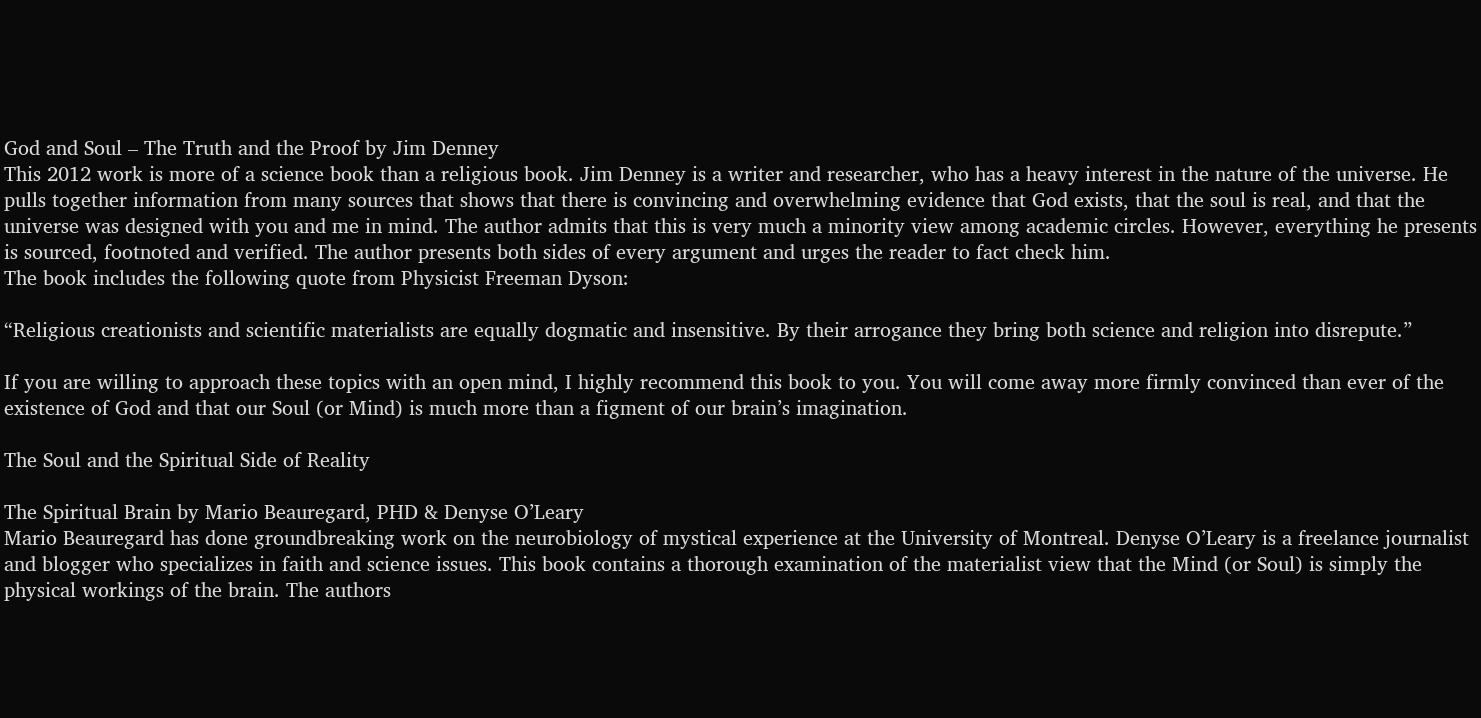God and Soul – The Truth and the Proof by Jim Denney
This 2012 work is more of a science book than a religious book. Jim Denney is a writer and researcher, who has a heavy interest in the nature of the universe. He pulls together information from many sources that shows that there is convincing and overwhelming evidence that God exists, that the soul is real, and that the universe was designed with you and me in mind. The author admits that this is very much a minority view among academic circles. However, everything he presents is sourced, footnoted and verified. The author presents both sides of every argument and urges the reader to fact check him.
The book includes the following quote from Physicist Freeman Dyson:

“Religious creationists and scientific materialists are equally dogmatic and insensitive. By their arrogance they bring both science and religion into disrepute.”

If you are willing to approach these topics with an open mind, I highly recommend this book to you. You will come away more firmly convinced than ever of the existence of God and that our Soul (or Mind) is much more than a figment of our brain’s imagination.

The Soul and the Spiritual Side of Reality

The Spiritual Brain by Mario Beauregard, PHD & Denyse O’Leary
Mario Beauregard has done groundbreaking work on the neurobiology of mystical experience at the University of Montreal. Denyse O’Leary is a freelance journalist and blogger who specializes in faith and science issues. This book contains a thorough examination of the materialist view that the Mind (or Soul) is simply the physical workings of the brain. The authors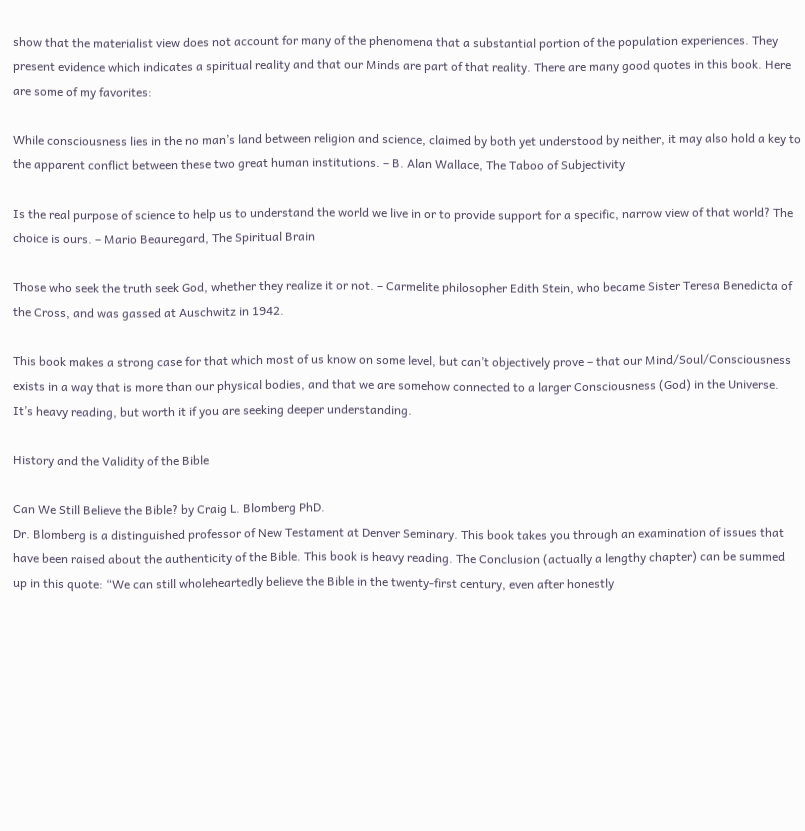show that the materialist view does not account for many of the phenomena that a substantial portion of the population experiences. They present evidence which indicates a spiritual reality and that our Minds are part of that reality. There are many good quotes in this book. Here are some of my favorites:

While consciousness lies in the no man’s land between religion and science, claimed by both yet understood by neither, it may also hold a key to the apparent conflict between these two great human institutions. – B. Alan Wallace, The Taboo of Subjectivity

Is the real purpose of science to help us to understand the world we live in or to provide support for a specific, narrow view of that world? The choice is ours. – Mario Beauregard, The Spiritual Brain

Those who seek the truth seek God, whether they realize it or not. – Carmelite philosopher Edith Stein, who became Sister Teresa Benedicta of the Cross, and was gassed at Auschwitz in 1942.

This book makes a strong case for that which most of us know on some level, but can’t objectively prove – that our Mind/Soul/Consciousness exists in a way that is more than our physical bodies, and that we are somehow connected to a larger Consciousness (God) in the Universe. It’s heavy reading, but worth it if you are seeking deeper understanding.

History and the Validity of the Bible

Can We Still Believe the Bible? by Craig L. Blomberg PhD.
Dr. Blomberg is a distinguished professor of New Testament at Denver Seminary. This book takes you through an examination of issues that have been raised about the authenticity of the Bible. This book is heavy reading. The Conclusion (actually a lengthy chapter) can be summed up in this quote: “We can still wholeheartedly believe the Bible in the twenty-first century, even after honestly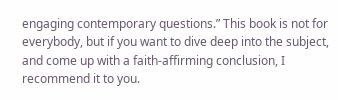engaging contemporary questions.” This book is not for everybody, but if you want to dive deep into the subject, and come up with a faith-affirming conclusion, I recommend it to you.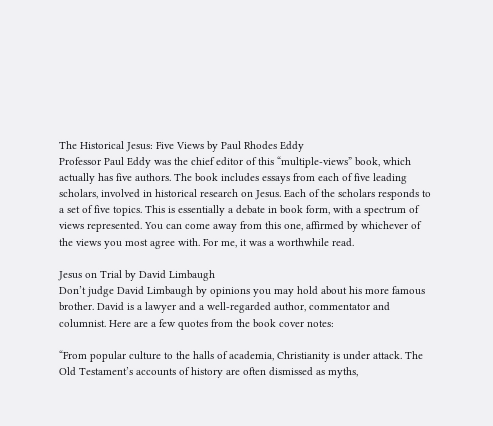The Historical Jesus: Five Views by Paul Rhodes Eddy
Professor Paul Eddy was the chief editor of this “multiple-views” book, which actually has five authors. The book includes essays from each of five leading scholars, involved in historical research on Jesus. Each of the scholars responds to a set of five topics. This is essentially a debate in book form, with a spectrum of views represented. You can come away from this one, affirmed by whichever of the views you most agree with. For me, it was a worthwhile read.

Jesus on Trial by David Limbaugh
Don’t judge David Limbaugh by opinions you may hold about his more famous brother. David is a lawyer and a well-regarded author, commentator and columnist. Here are a few quotes from the book cover notes:

“From popular culture to the halls of academia, Christianity is under attack. The Old Testament’s accounts of history are often dismissed as myths,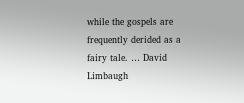while the gospels are frequently derided as a fairy tale. … David Limbaugh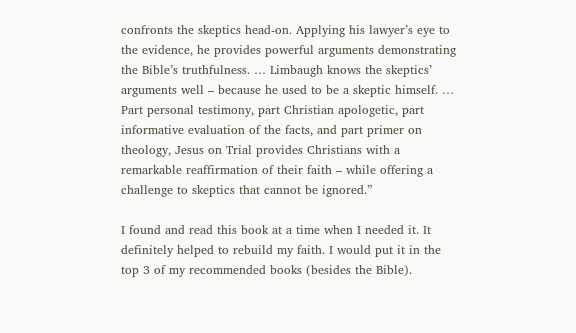confronts the skeptics head-on. Applying his lawyer’s eye to the evidence, he provides powerful arguments demonstrating the Bible’s truthfulness. … Limbaugh knows the skeptics’ arguments well – because he used to be a skeptic himself. … Part personal testimony, part Christian apologetic, part informative evaluation of the facts, and part primer on theology, Jesus on Trial provides Christians with a remarkable reaffirmation of their faith – while offering a challenge to skeptics that cannot be ignored.”

I found and read this book at a time when I needed it. It definitely helped to rebuild my faith. I would put it in the top 3 of my recommended books (besides the Bible).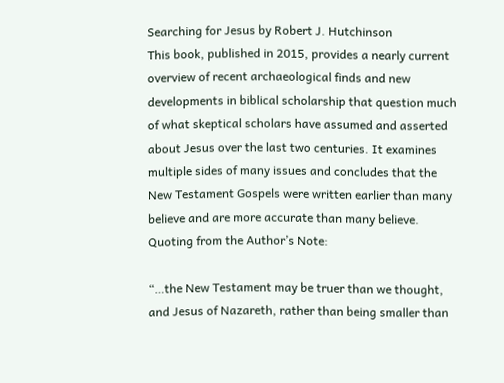Searching for Jesus by Robert J. Hutchinson
This book, published in 2015, provides a nearly current overview of recent archaeological finds and new developments in biblical scholarship that question much of what skeptical scholars have assumed and asserted about Jesus over the last two centuries. It examines multiple sides of many issues and concludes that the New Testament Gospels were written earlier than many believe and are more accurate than many believe. Quoting from the Author’s Note:

“…the New Testament may be truer than we thought, and Jesus of Nazareth, rather than being smaller than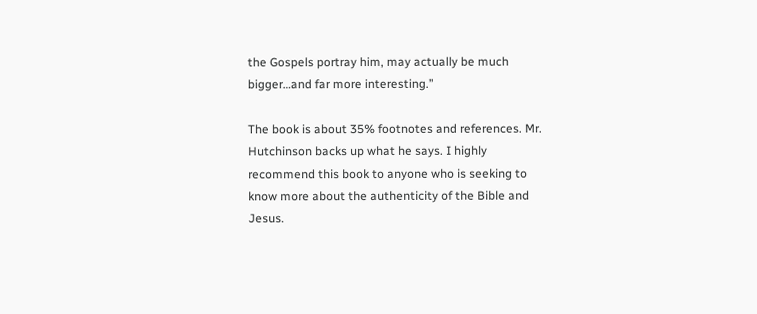the Gospels portray him, may actually be much bigger…and far more interesting.”

The book is about 35% footnotes and references. Mr. Hutchinson backs up what he says. I highly recommend this book to anyone who is seeking to know more about the authenticity of the Bible and Jesus.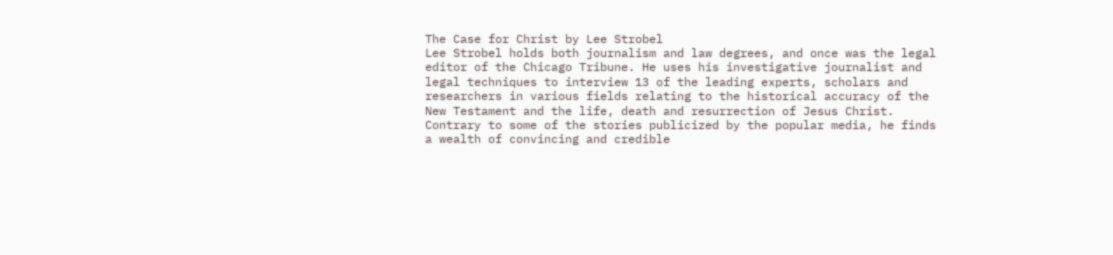The Case for Christ by Lee Strobel
Lee Strobel holds both journalism and law degrees, and once was the legal editor of the Chicago Tribune. He uses his investigative journalist and legal techniques to interview 13 of the leading experts, scholars and researchers in various fields relating to the historical accuracy of the New Testament and the life, death and resurrection of Jesus Christ. Contrary to some of the stories publicized by the popular media, he finds a wealth of convincing and credible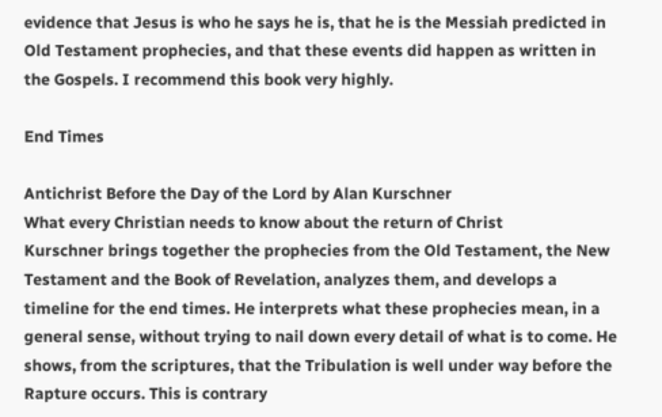evidence that Jesus is who he says he is, that he is the Messiah predicted in Old Testament prophecies, and that these events did happen as written in the Gospels. I recommend this book very highly.

End Times

Antichrist Before the Day of the Lord by Alan Kurschner
What every Christian needs to know about the return of Christ
Kurschner brings together the prophecies from the Old Testament, the New Testament and the Book of Revelation, analyzes them, and develops a timeline for the end times. He interprets what these prophecies mean, in a general sense, without trying to nail down every detail of what is to come. He shows, from the scriptures, that the Tribulation is well under way before the Rapture occurs. This is contrary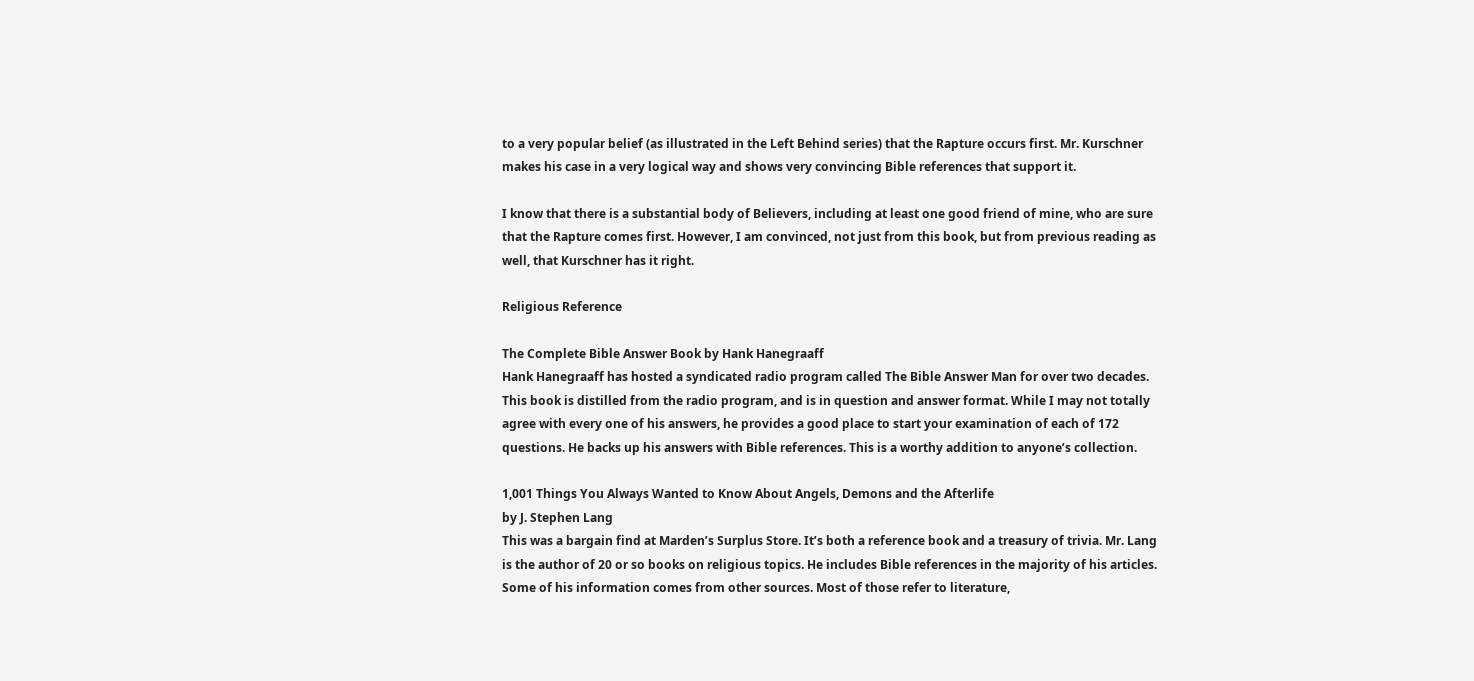to a very popular belief (as illustrated in the Left Behind series) that the Rapture occurs first. Mr. Kurschner makes his case in a very logical way and shows very convincing Bible references that support it.

I know that there is a substantial body of Believers, including at least one good friend of mine, who are sure that the Rapture comes first. However, I am convinced, not just from this book, but from previous reading as well, that Kurschner has it right.

Religious Reference

The Complete Bible Answer Book by Hank Hanegraaff
Hank Hanegraaff has hosted a syndicated radio program called The Bible Answer Man for over two decades. This book is distilled from the radio program, and is in question and answer format. While I may not totally agree with every one of his answers, he provides a good place to start your examination of each of 172 questions. He backs up his answers with Bible references. This is a worthy addition to anyone’s collection.

1,001 Things You Always Wanted to Know About Angels, Demons and the Afterlife
by J. Stephen Lang
This was a bargain find at Marden’s Surplus Store. It’s both a reference book and a treasury of trivia. Mr. Lang is the author of 20 or so books on religious topics. He includes Bible references in the majority of his articles. Some of his information comes from other sources. Most of those refer to literature,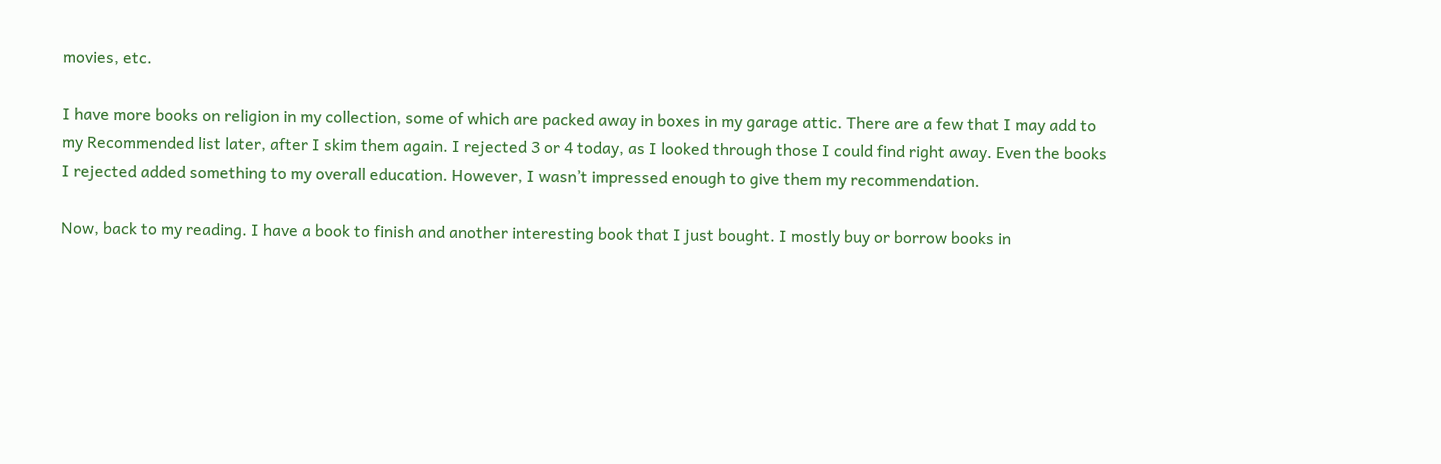movies, etc.

I have more books on religion in my collection, some of which are packed away in boxes in my garage attic. There are a few that I may add to my Recommended list later, after I skim them again. I rejected 3 or 4 today, as I looked through those I could find right away. Even the books I rejected added something to my overall education. However, I wasn’t impressed enough to give them my recommendation.

Now, back to my reading. I have a book to finish and another interesting book that I just bought. I mostly buy or borrow books in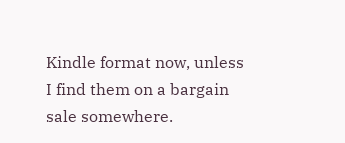Kindle format now, unless I find them on a bargain sale somewhere.